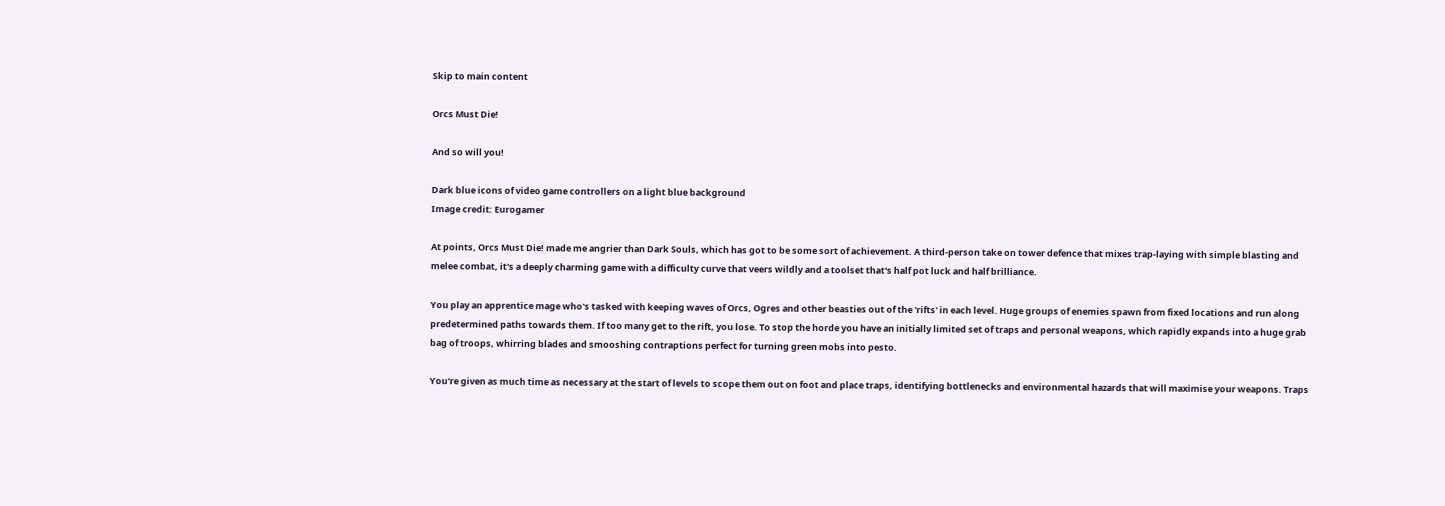Skip to main content

Orcs Must Die!

And so will you!

Dark blue icons of video game controllers on a light blue background
Image credit: Eurogamer

At points, Orcs Must Die! made me angrier than Dark Souls, which has got to be some sort of achievement. A third-person take on tower defence that mixes trap-laying with simple blasting and melee combat, it's a deeply charming game with a difficulty curve that veers wildly and a toolset that's half pot luck and half brilliance.

You play an apprentice mage who's tasked with keeping waves of Orcs, Ogres and other beasties out of the 'rifts' in each level. Huge groups of enemies spawn from fixed locations and run along predetermined paths towards them. If too many get to the rift, you lose. To stop the horde you have an initially limited set of traps and personal weapons, which rapidly expands into a huge grab bag of troops, whirring blades and smooshing contraptions perfect for turning green mobs into pesto.

You're given as much time as necessary at the start of levels to scope them out on foot and place traps, identifying bottlenecks and environmental hazards that will maximise your weapons. Traps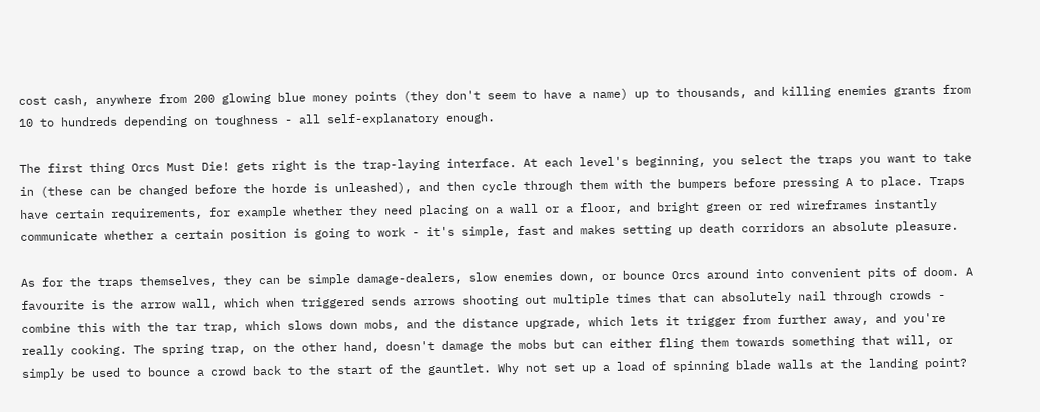cost cash, anywhere from 200 glowing blue money points (they don't seem to have a name) up to thousands, and killing enemies grants from 10 to hundreds depending on toughness - all self-explanatory enough.

The first thing Orcs Must Die! gets right is the trap-laying interface. At each level's beginning, you select the traps you want to take in (these can be changed before the horde is unleashed), and then cycle through them with the bumpers before pressing A to place. Traps have certain requirements, for example whether they need placing on a wall or a floor, and bright green or red wireframes instantly communicate whether a certain position is going to work - it's simple, fast and makes setting up death corridors an absolute pleasure.

As for the traps themselves, they can be simple damage-dealers, slow enemies down, or bounce Orcs around into convenient pits of doom. A favourite is the arrow wall, which when triggered sends arrows shooting out multiple times that can absolutely nail through crowds - combine this with the tar trap, which slows down mobs, and the distance upgrade, which lets it trigger from further away, and you're really cooking. The spring trap, on the other hand, doesn't damage the mobs but can either fling them towards something that will, or simply be used to bounce a crowd back to the start of the gauntlet. Why not set up a load of spinning blade walls at the landing point?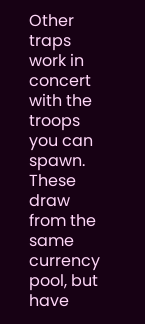Other traps work in concert with the troops you can spawn. These draw from the same currency pool, but have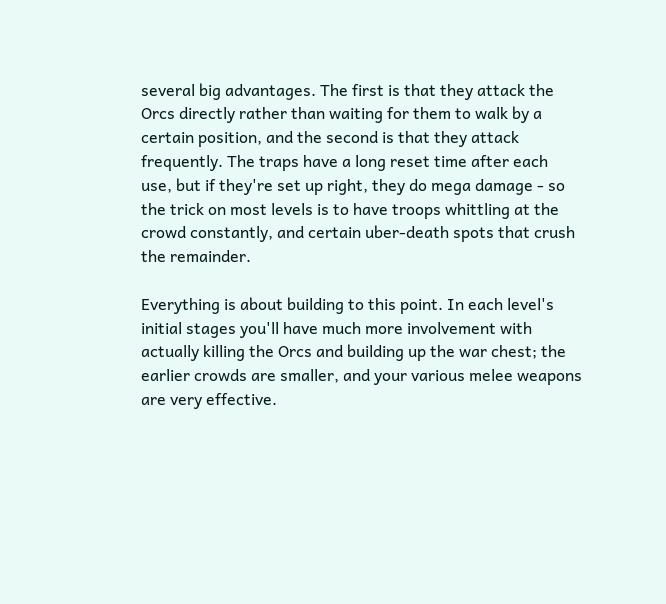several big advantages. The first is that they attack the Orcs directly rather than waiting for them to walk by a certain position, and the second is that they attack frequently. The traps have a long reset time after each use, but if they're set up right, they do mega damage - so the trick on most levels is to have troops whittling at the crowd constantly, and certain uber-death spots that crush the remainder.

Everything is about building to this point. In each level's initial stages you'll have much more involvement with actually killing the Orcs and building up the war chest; the earlier crowds are smaller, and your various melee weapons are very effective.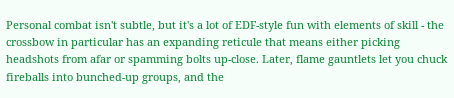Personal combat isn't subtle, but it's a lot of EDF-style fun with elements of skill - the crossbow in particular has an expanding reticule that means either picking headshots from afar or spamming bolts up-close. Later, flame gauntlets let you chuck fireballs into bunched-up groups, and the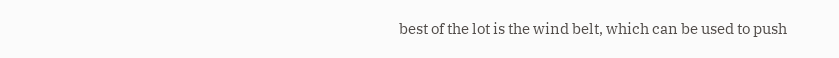best of the lot is the wind belt, which can be used to push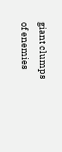giant clumps of enemies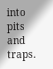into pits and traps.